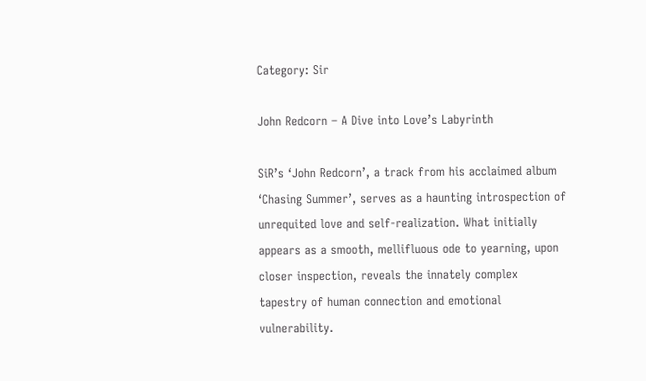Category: Sir

John Redcorn – A Dive into Love’s Labyrinth

SiR’s ‘John Redcorn’, a track from his acclaimed album ‘Chasing Summer’, serves as a haunting introspection of unrequited love and self-realization. What initially appears as a smooth, mellifluous ode to yearning, upon closer inspection, reveals the innately complex tapestry of human connection and emotional vulnerability.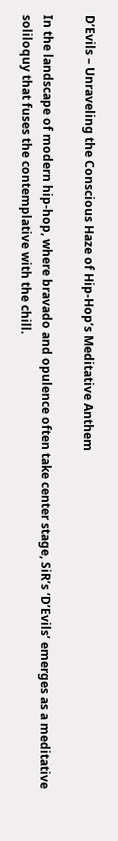D’Evils – Unraveling the Conscious Haze of Hip-Hop’s Meditative Anthem

In the landscape of modern hip-hop, where bravado and opulence often take center stage, SiR’s ‘D’Evils’ emerges as a meditative soliloquy that fuses the contemplative with the chill.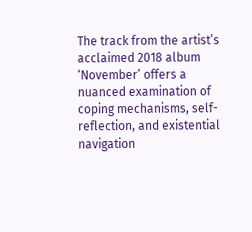The track from the artist’s acclaimed 2018 album ‘November’ offers a nuanced examination of coping mechanisms, self-reflection, and existential navigation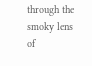through the smoky lens of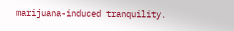marijuana-induced tranquility.